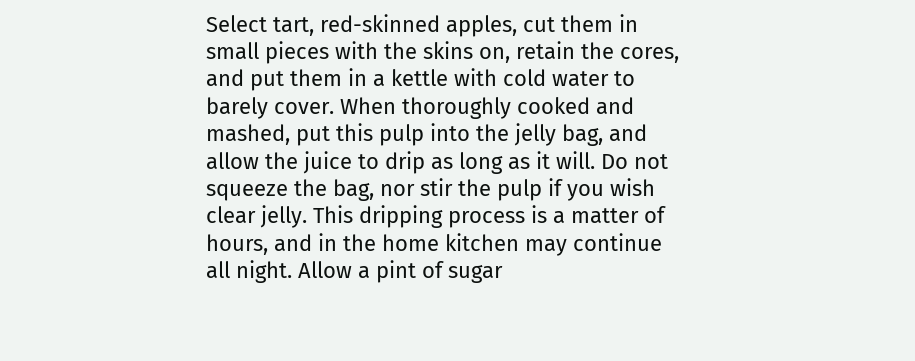Select tart, red-skinned apples, cut them in small pieces with the skins on, retain the cores, and put them in a kettle with cold water to barely cover. When thoroughly cooked and mashed, put this pulp into the jelly bag, and allow the juice to drip as long as it will. Do not squeeze the bag, nor stir the pulp if you wish clear jelly. This dripping process is a matter of hours, and in the home kitchen may continue all night. Allow a pint of sugar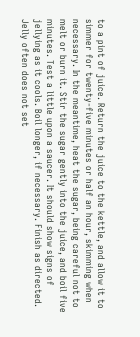to a pint of juice. Return the juice to the kettle, and allow it to simmer for twenty-five minutes or half an hour, skimming when necessary. In the meantime, heat the sugar, being careful not to melt or burn it. Stir the sugar gently into the juice, and boil five minutes. Test a little upon a saucer. It should show signs of jellying as it cools. Boil longer, if necessary. Finish as directed. Jelly often does not set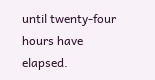until twenty-four hours have elapsed.